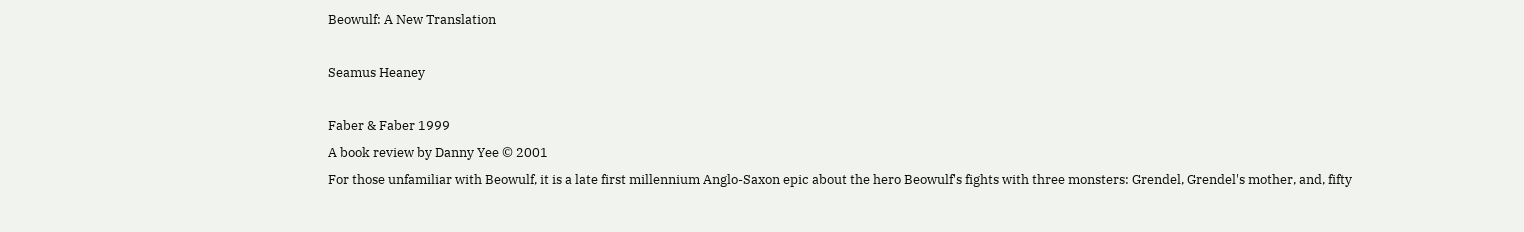Beowulf: A New Translation

Seamus Heaney

Faber & Faber 1999
A book review by Danny Yee © 2001
For those unfamiliar with Beowulf, it is a late first millennium Anglo-Saxon epic about the hero Beowulf's fights with three monsters: Grendel, Grendel's mother, and, fifty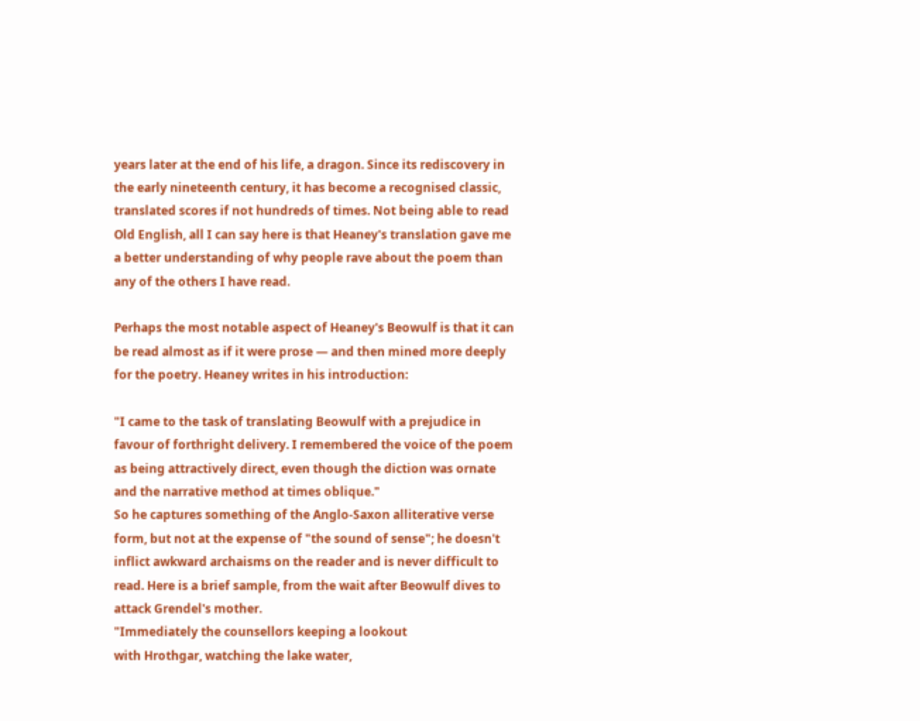years later at the end of his life, a dragon. Since its rediscovery in the early nineteenth century, it has become a recognised classic, translated scores if not hundreds of times. Not being able to read Old English, all I can say here is that Heaney's translation gave me a better understanding of why people rave about the poem than any of the others I have read.

Perhaps the most notable aspect of Heaney's Beowulf is that it can be read almost as if it were prose — and then mined more deeply for the poetry. Heaney writes in his introduction:

"I came to the task of translating Beowulf with a prejudice in favour of forthright delivery. I remembered the voice of the poem as being attractively direct, even though the diction was ornate and the narrative method at times oblique."
So he captures something of the Anglo-Saxon alliterative verse form, but not at the expense of "the sound of sense"; he doesn't inflict awkward archaisms on the reader and is never difficult to read. Here is a brief sample, from the wait after Beowulf dives to attack Grendel's mother.
"Immediately the counsellors keeping a lookout
with Hrothgar, watching the lake water,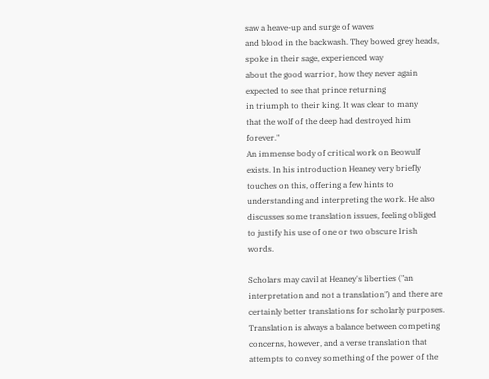saw a heave-up and surge of waves
and blood in the backwash. They bowed grey heads,
spoke in their sage, experienced way
about the good warrior, how they never again
expected to see that prince returning
in triumph to their king. It was clear to many
that the wolf of the deep had destroyed him forever."
An immense body of critical work on Beowulf exists. In his introduction Heaney very briefly touches on this, offering a few hints to understanding and interpreting the work. He also discusses some translation issues, feeling obliged to justify his use of one or two obscure Irish words.

Scholars may cavil at Heaney's liberties ("an interpretation and not a translation") and there are certainly better translations for scholarly purposes. Translation is always a balance between competing concerns, however, and a verse translation that attempts to convey something of the power of the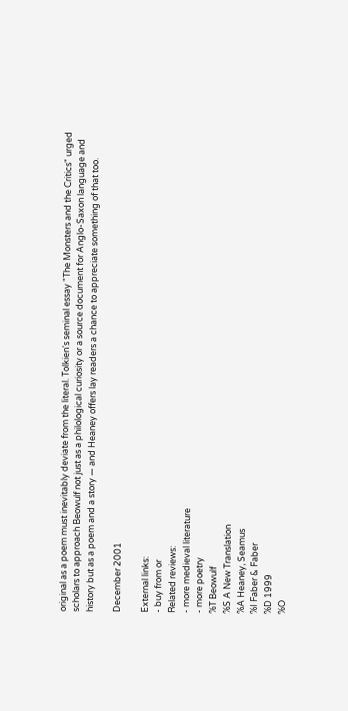original as a poem must inevitably deviate from the literal. Tolkien's seminal essay "The Monsters and the Critics" urged scholars to approach Beowulf not just as a philological curiosity or a source document for Anglo-Saxon language and history but as a poem and a story — and Heaney offers lay readers a chance to appreciate something of that too.

December 2001

External links:
- buy from or
Related reviews:
- more medieval literature
- more poetry
%T Beowulf
%S A New Translation
%A Heaney, Seamus
%I Faber & Faber
%D 1999
%O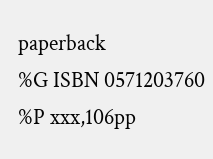paperback
%G ISBN 0571203760
%P xxx,106pp